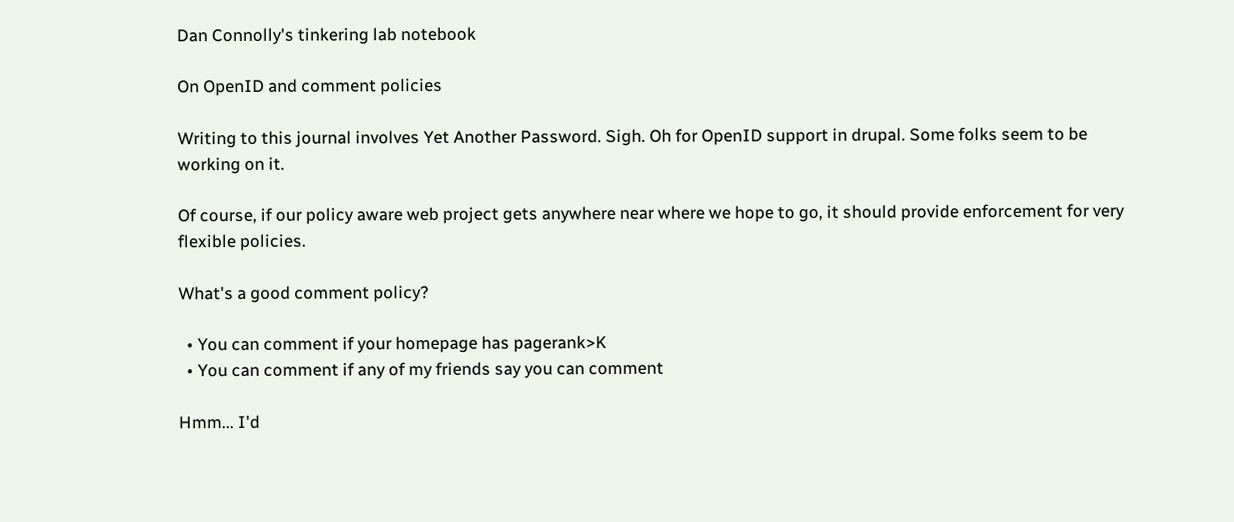Dan Connolly's tinkering lab notebook

On OpenID and comment policies

Writing to this journal involves Yet Another Password. Sigh. Oh for OpenID support in drupal. Some folks seem to be working on it.

Of course, if our policy aware web project gets anywhere near where we hope to go, it should provide enforcement for very flexible policies.

What's a good comment policy?

  • You can comment if your homepage has pagerank>K
  • You can comment if any of my friends say you can comment

Hmm... I'd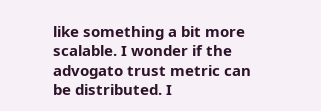like something a bit more scalable. I wonder if the advogato trust metric can be distributed. I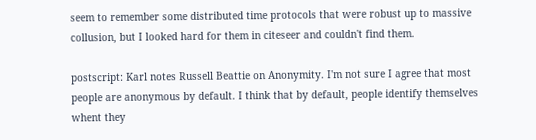seem to remember some distributed time protocols that were robust up to massive collusion, but I looked hard for them in citeseer and couldn't find them.

postscript: Karl notes Russell Beattie on Anonymity. I'm not sure I agree that most people are anonymous by default. I think that by default, people identify themselves whent they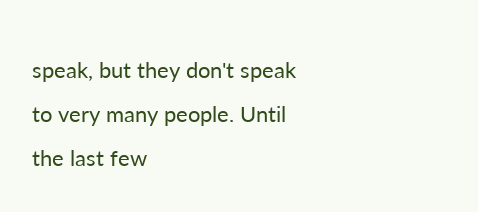speak, but they don't speak to very many people. Until the last few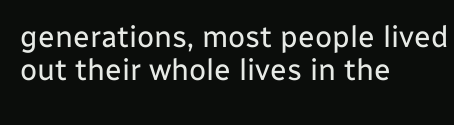generations, most people lived out their whole lives in the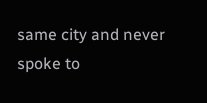same city and never spoke to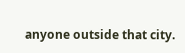anyone outside that city.